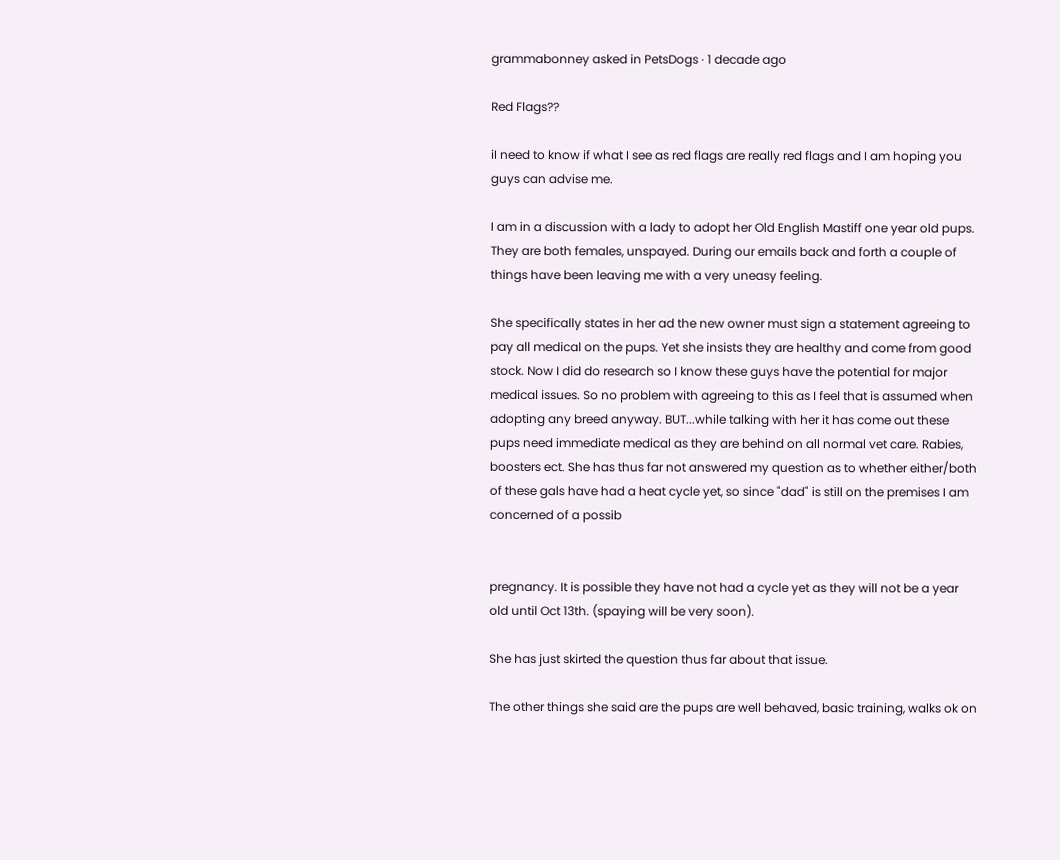grammabonney asked in PetsDogs · 1 decade ago

Red Flags??

iI need to know if what I see as red flags are really red flags and I am hoping you guys can advise me.

I am in a discussion with a lady to adopt her Old English Mastiff one year old pups. They are both females, unspayed. During our emails back and forth a couple of things have been leaving me with a very uneasy feeling.

She specifically states in her ad the new owner must sign a statement agreeing to pay all medical on the pups. Yet she insists they are healthy and come from good stock. Now I did do research so I know these guys have the potential for major medical issues. So no problem with agreeing to this as I feel that is assumed when adopting any breed anyway. BUT...while talking with her it has come out these pups need immediate medical as they are behind on all normal vet care. Rabies, boosters ect. She has thus far not answered my question as to whether either/both of these gals have had a heat cycle yet, so since "dad" is still on the premises I am concerned of a possib


pregnancy. It is possible they have not had a cycle yet as they will not be a year old until Oct 13th. (spaying will be very soon).

She has just skirted the question thus far about that issue.

The other things she said are the pups are well behaved, basic training, walks ok on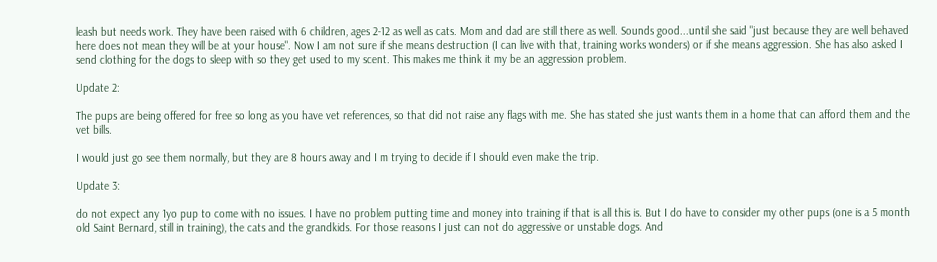leash but needs work. They have been raised with 6 children, ages 2-12 as well as cats. Mom and dad are still there as well. Sounds good...until she said "just because they are well behaved here does not mean they will be at your house". Now I am not sure if she means destruction (I can live with that, training works wonders) or if she means aggression. She has also asked I send clothing for the dogs to sleep with so they get used to my scent. This makes me think it my be an aggression problem.

Update 2:

The pups are being offered for free so long as you have vet references, so that did not raise any flags with me. She has stated she just wants them in a home that can afford them and the vet bills.

I would just go see them normally, but they are 8 hours away and I m trying to decide if I should even make the trip.

Update 3:

do not expect any 1yo pup to come with no issues. I have no problem putting time and money into training if that is all this is. But I do have to consider my other pups (one is a 5 month old Saint Bernard, still in training), the cats and the grandkids. For those reasons I just can not do aggressive or unstable dogs. And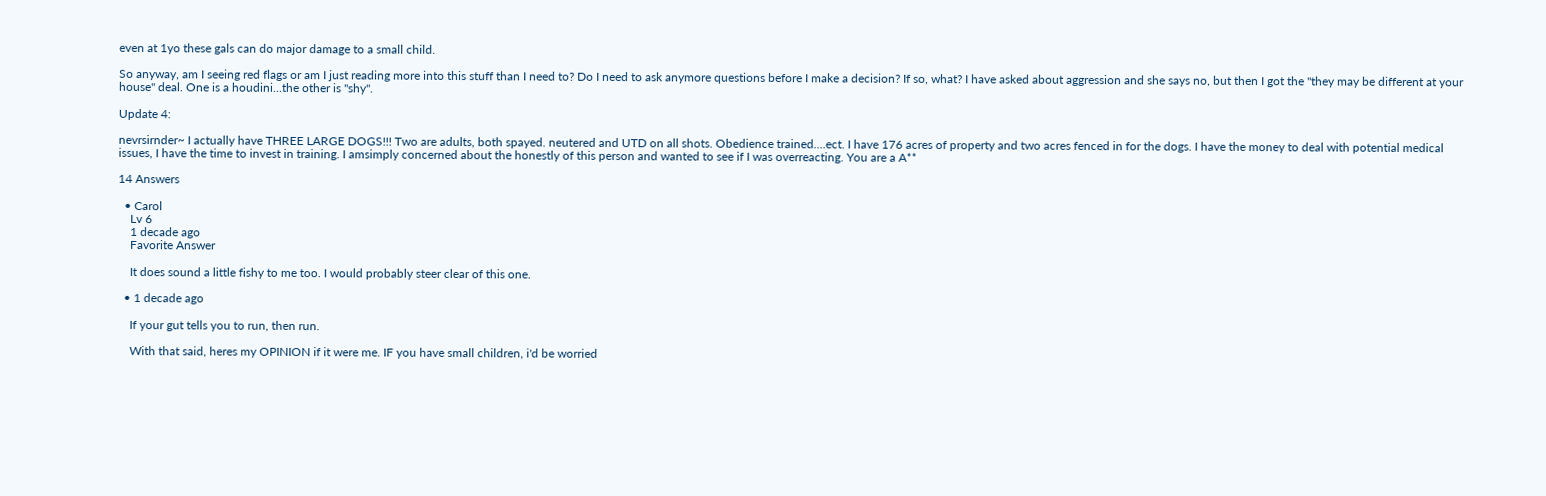even at 1yo these gals can do major damage to a small child.

So anyway, am I seeing red flags or am I just reading more into this stuff than I need to? Do I need to ask anymore questions before I make a decision? If so, what? I have asked about aggression and she says no, but then I got the "they may be different at your house" deal. One is a houdini...the other is "shy".

Update 4:

nevrsirnder~ I actually have THREE LARGE DOGS!!! Two are adults, both spayed. neutered and UTD on all shots. Obedience trained....ect. I have 176 acres of property and two acres fenced in for the dogs. I have the money to deal with potential medical issues, I have the time to invest in training. I amsimply concerned about the honestly of this person and wanted to see if I was overreacting. You are a A**

14 Answers

  • Carol
    Lv 6
    1 decade ago
    Favorite Answer

    It does sound a little fishy to me too. I would probably steer clear of this one.

  • 1 decade ago

    If your gut tells you to run, then run.

    With that said, heres my OPINION if it were me. IF you have small children, i'd be worried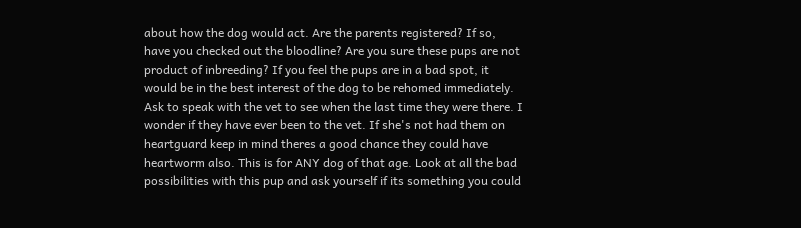about how the dog would act. Are the parents registered? If so, have you checked out the bloodline? Are you sure these pups are not product of inbreeding? If you feel the pups are in a bad spot, it would be in the best interest of the dog to be rehomed immediately. Ask to speak with the vet to see when the last time they were there. I wonder if they have ever been to the vet. If she's not had them on heartguard keep in mind theres a good chance they could have heartworm also. This is for ANY dog of that age. Look at all the bad possibilities with this pup and ask yourself if its something you could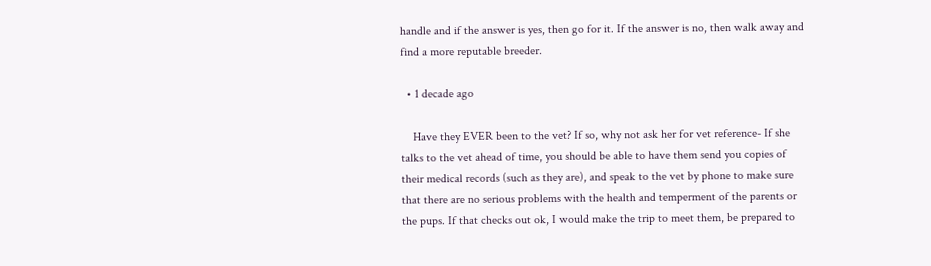handle and if the answer is yes, then go for it. If the answer is no, then walk away and find a more reputable breeder.

  • 1 decade ago

    Have they EVER been to the vet? If so, why not ask her for vet reference- If she talks to the vet ahead of time, you should be able to have them send you copies of their medical records (such as they are), and speak to the vet by phone to make sure that there are no serious problems with the health and temperment of the parents or the pups. If that checks out ok, I would make the trip to meet them, be prepared to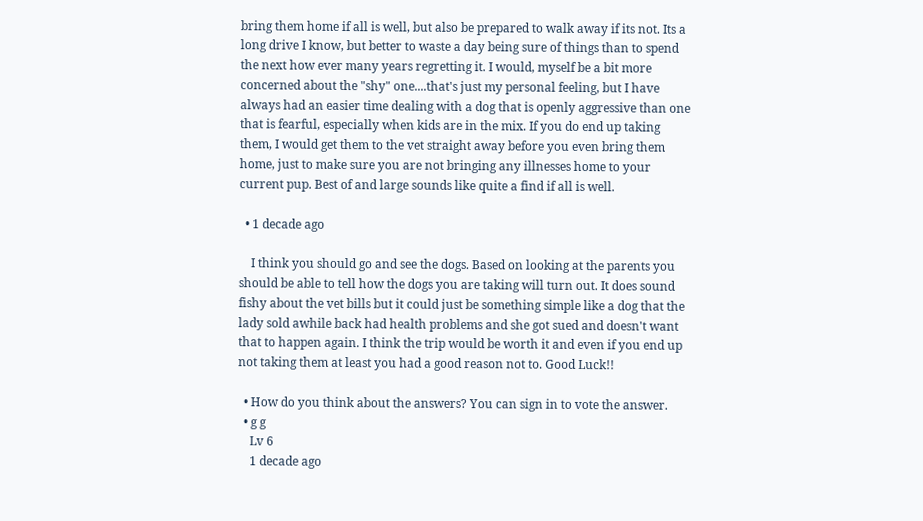bring them home if all is well, but also be prepared to walk away if its not. Its a long drive I know, but better to waste a day being sure of things than to spend the next how ever many years regretting it. I would, myself be a bit more concerned about the "shy" one....that's just my personal feeling, but I have always had an easier time dealing with a dog that is openly aggressive than one that is fearful, especially when kids are in the mix. If you do end up taking them, I would get them to the vet straight away before you even bring them home, just to make sure you are not bringing any illnesses home to your current pup. Best of and large sounds like quite a find if all is well.

  • 1 decade ago

    I think you should go and see the dogs. Based on looking at the parents you should be able to tell how the dogs you are taking will turn out. It does sound fishy about the vet bills but it could just be something simple like a dog that the lady sold awhile back had health problems and she got sued and doesn't want that to happen again. I think the trip would be worth it and even if you end up not taking them at least you had a good reason not to. Good Luck!!

  • How do you think about the answers? You can sign in to vote the answer.
  • g g
    Lv 6
    1 decade ago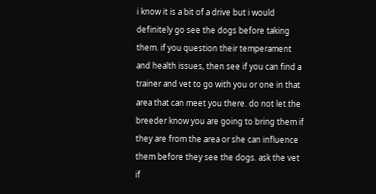i know it is a bit of a drive but i would definitely go see the dogs before taking them. if you question their temperament and health issues, then see if you can find a trainer and vet to go with you or one in that area that can meet you there. do not let the breeder know you are going to bring them if they are from the area or she can influence them before they see the dogs. ask the vet if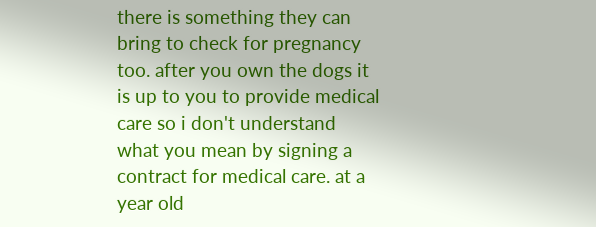there is something they can bring to check for pregnancy too. after you own the dogs it is up to you to provide medical care so i don't understand what you mean by signing a contract for medical care. at a year old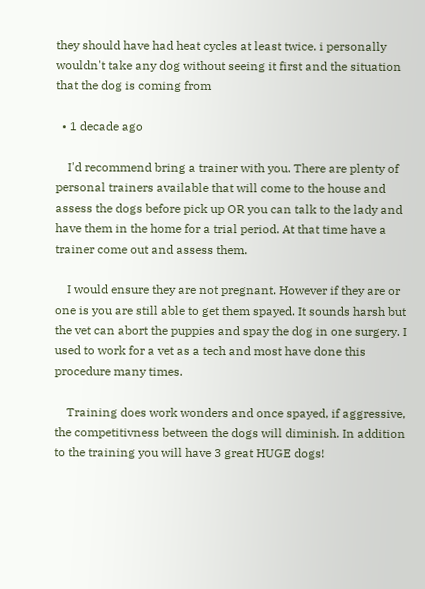they should have had heat cycles at least twice. i personally wouldn't take any dog without seeing it first and the situation that the dog is coming from

  • 1 decade ago

    I'd recommend bring a trainer with you. There are plenty of personal trainers available that will come to the house and assess the dogs before pick up OR you can talk to the lady and have them in the home for a trial period. At that time have a trainer come out and assess them.

    I would ensure they are not pregnant. However if they are or one is you are still able to get them spayed. It sounds harsh but the vet can abort the puppies and spay the dog in one surgery. I used to work for a vet as a tech and most have done this procedure many times.

    Training does work wonders and once spayed, if aggressive, the competitivness between the dogs will diminish. In addition to the training you will have 3 great HUGE dogs!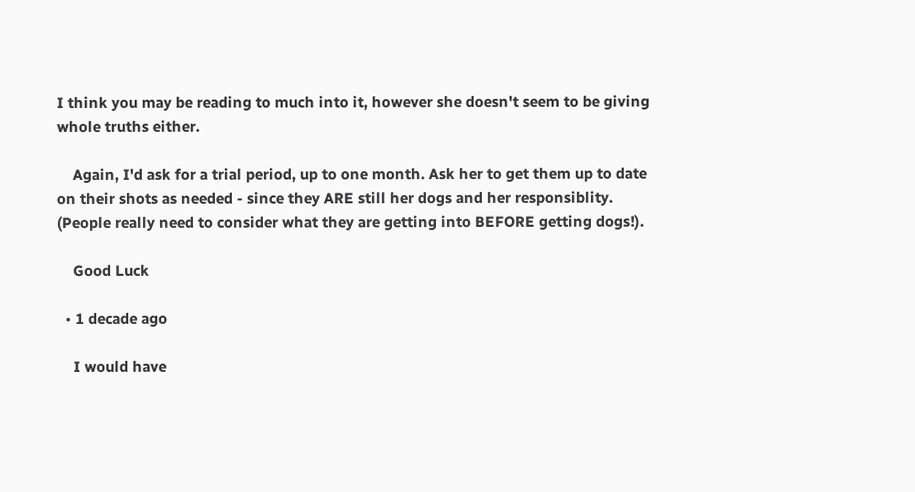I think you may be reading to much into it, however she doesn't seem to be giving whole truths either.

    Again, I'd ask for a trial period, up to one month. Ask her to get them up to date on their shots as needed - since they ARE still her dogs and her responsiblity. (People really need to consider what they are getting into BEFORE getting dogs!).

    Good Luck

  • 1 decade ago

    I would have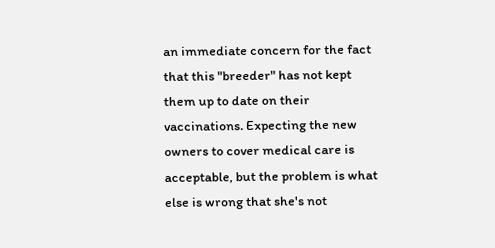an immediate concern for the fact that this "breeder" has not kept them up to date on their vaccinations. Expecting the new owners to cover medical care is acceptable, but the problem is what else is wrong that she's not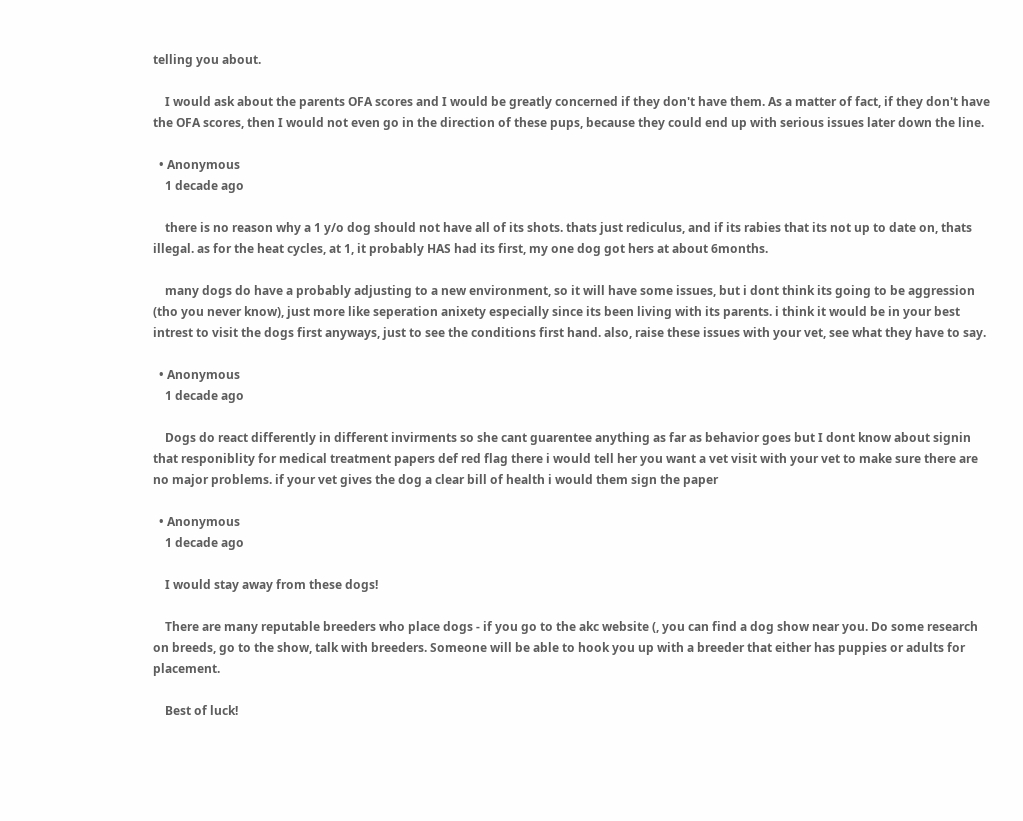telling you about.

    I would ask about the parents OFA scores and I would be greatly concerned if they don't have them. As a matter of fact, if they don't have the OFA scores, then I would not even go in the direction of these pups, because they could end up with serious issues later down the line.

  • Anonymous
    1 decade ago

    there is no reason why a 1 y/o dog should not have all of its shots. thats just rediculus, and if its rabies that its not up to date on, thats illegal. as for the heat cycles, at 1, it probably HAS had its first, my one dog got hers at about 6months.

    many dogs do have a probably adjusting to a new environment, so it will have some issues, but i dont think its going to be aggression (tho you never know), just more like seperation anixety especially since its been living with its parents. i think it would be in your best intrest to visit the dogs first anyways, just to see the conditions first hand. also, raise these issues with your vet, see what they have to say.

  • Anonymous
    1 decade ago

    Dogs do react differently in different invirments so she cant guarentee anything as far as behavior goes but I dont know about signin that responiblity for medical treatment papers def red flag there i would tell her you want a vet visit with your vet to make sure there are no major problems. if your vet gives the dog a clear bill of health i would them sign the paper

  • Anonymous
    1 decade ago

    I would stay away from these dogs!

    There are many reputable breeders who place dogs - if you go to the akc website (, you can find a dog show near you. Do some research on breeds, go to the show, talk with breeders. Someone will be able to hook you up with a breeder that either has puppies or adults for placement.

    Best of luck!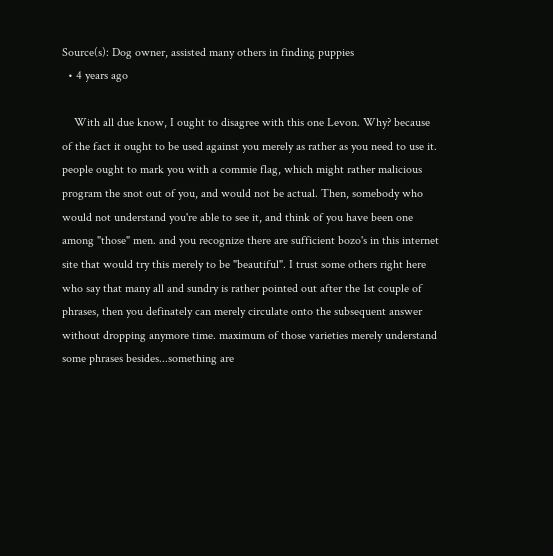Source(s): Dog owner, assisted many others in finding puppies
  • 4 years ago

    With all due know, I ought to disagree with this one Levon. Why? because of the fact it ought to be used against you merely as rather as you need to use it. people ought to mark you with a commie flag, which might rather malicious program the snot out of you, and would not be actual. Then, somebody who would not understand you're able to see it, and think of you have been one among "those" men. and you recognize there are sufficient bozo's in this internet site that would try this merely to be "beautiful". I trust some others right here who say that many all and sundry is rather pointed out after the 1st couple of phrases, then you definately can merely circulate onto the subsequent answer without dropping anymore time. maximum of those varieties merely understand some phrases besides...something are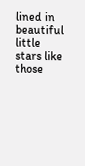lined in beautiful little stars like those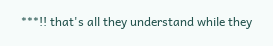***!! that's all they understand while they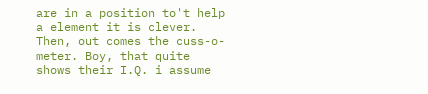are in a position to't help a element it is clever. Then, out comes the cuss-o-meter. Boy, that quite shows their I.Q. i assume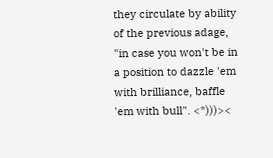they circulate by ability of the previous adage, "in case you won't be in a position to dazzle 'em with brilliance, baffle 'em with bull". <*)))><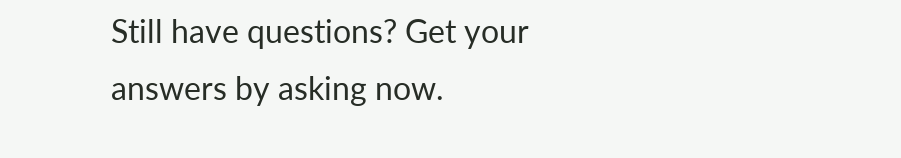Still have questions? Get your answers by asking now.